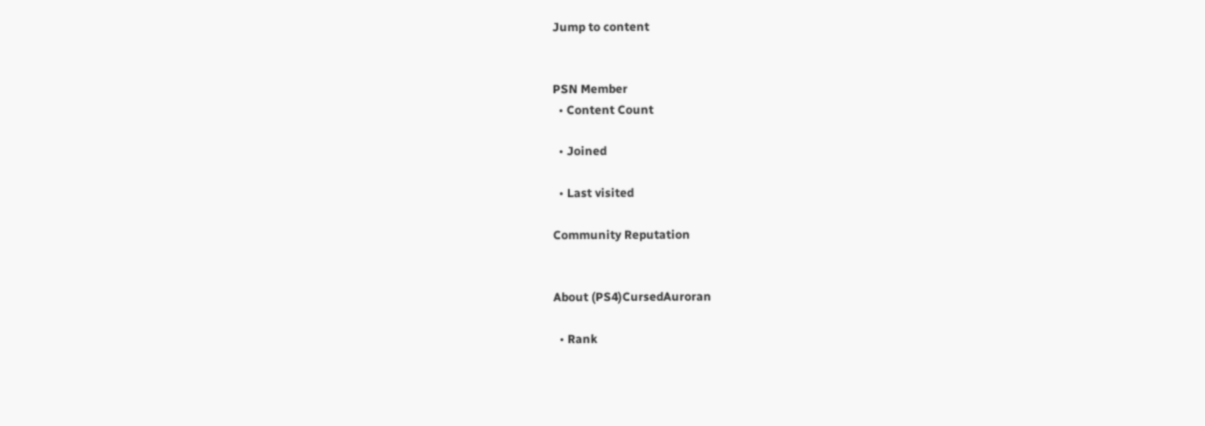Jump to content


PSN Member
  • Content Count

  • Joined

  • Last visited

Community Reputation


About (PS4)CursedAuroran

  • Rank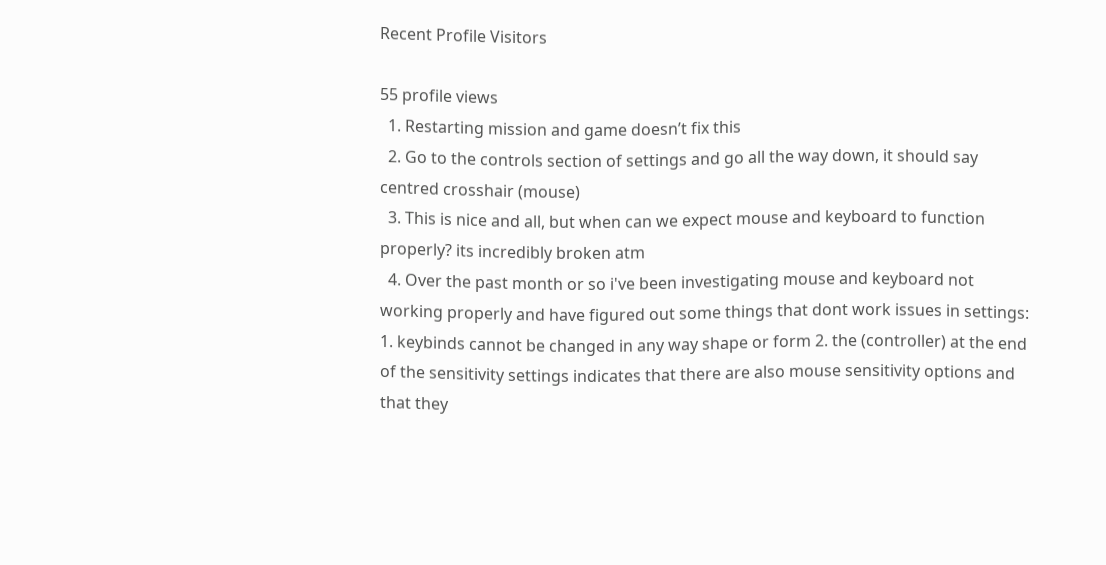Recent Profile Visitors

55 profile views
  1. Restarting mission and game doesn’t fix this
  2. Go to the controls section of settings and go all the way down, it should say centred crosshair (mouse)
  3. This is nice and all, but when can we expect mouse and keyboard to function properly? its incredibly broken atm
  4. Over the past month or so i've been investigating mouse and keyboard not working properly and have figured out some things that dont work issues in settings: 1. keybinds cannot be changed in any way shape or form 2. the (controller) at the end of the sensitivity settings indicates that there are also mouse sensitivity options and that they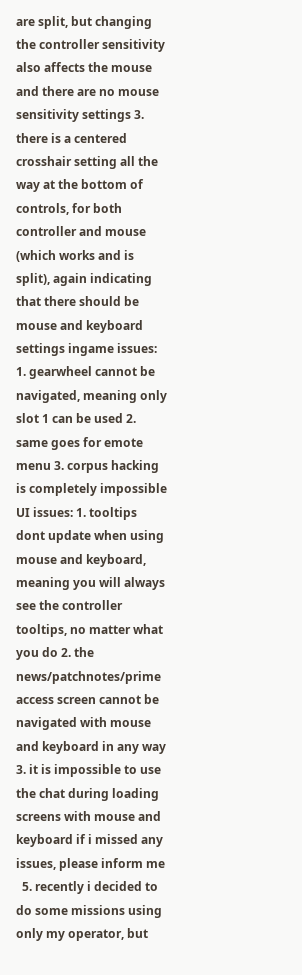are split, but changing the controller sensitivity also affects the mouse and there are no mouse sensitivity settings 3. there is a centered crosshair setting all the way at the bottom of controls, for both controller and mouse (which works and is split), again indicating that there should be mouse and keyboard settings ingame issues: 1. gearwheel cannot be navigated, meaning only slot 1 can be used 2. same goes for emote menu 3. corpus hacking is completely impossible UI issues: 1. tooltips dont update when using mouse and keyboard, meaning you will always see the controller tooltips, no matter what you do 2. the news/patchnotes/prime access screen cannot be navigated with mouse and keyboard in any way 3. it is impossible to use the chat during loading screens with mouse and keyboard if i missed any issues, please inform me
  5. recently i decided to do some missions using only my operator, but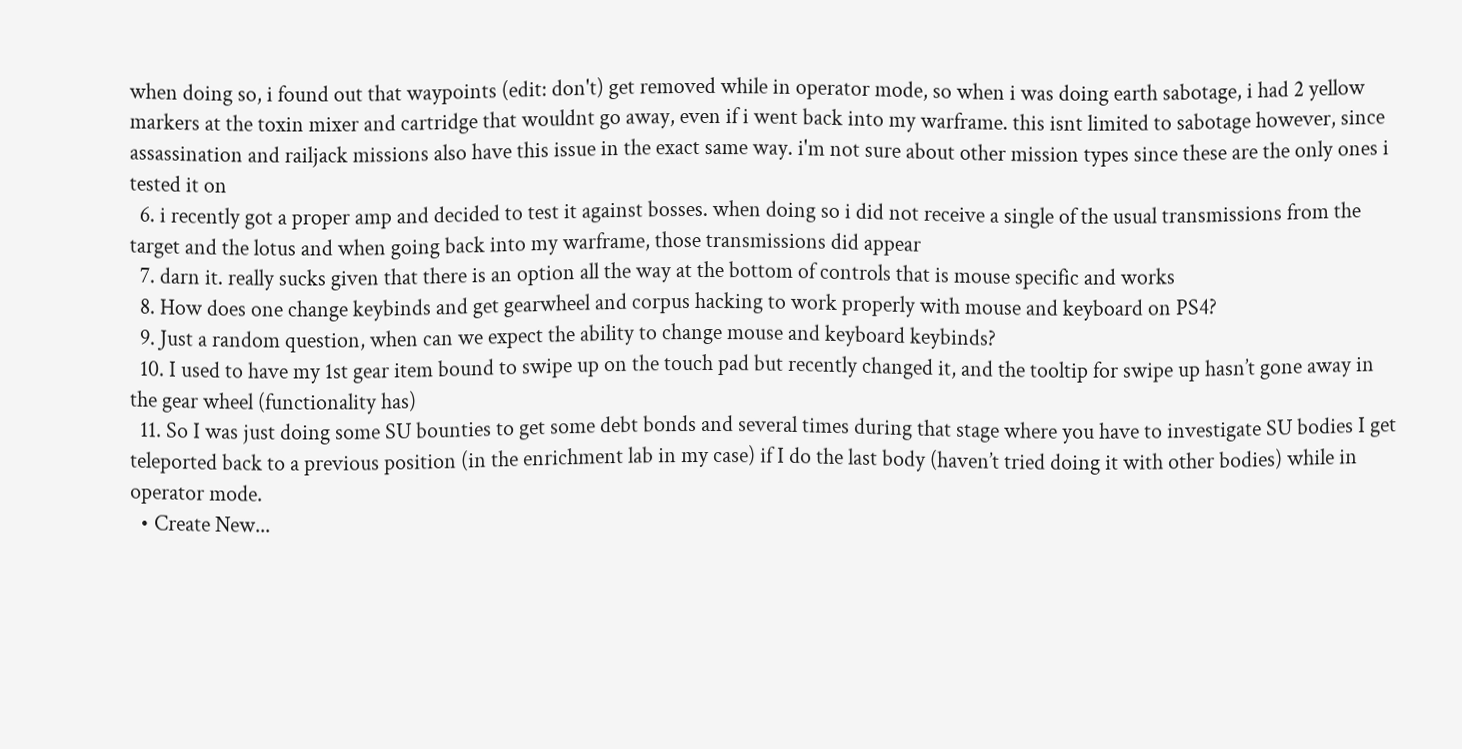when doing so, i found out that waypoints (edit: don't) get removed while in operator mode, so when i was doing earth sabotage, i had 2 yellow markers at the toxin mixer and cartridge that wouldnt go away, even if i went back into my warframe. this isnt limited to sabotage however, since assassination and railjack missions also have this issue in the exact same way. i'm not sure about other mission types since these are the only ones i tested it on
  6. i recently got a proper amp and decided to test it against bosses. when doing so i did not receive a single of the usual transmissions from the target and the lotus and when going back into my warframe, those transmissions did appear
  7. darn it. really sucks given that there is an option all the way at the bottom of controls that is mouse specific and works
  8. How does one change keybinds and get gearwheel and corpus hacking to work properly with mouse and keyboard on PS4?
  9. Just a random question, when can we expect the ability to change mouse and keyboard keybinds?
  10. I used to have my 1st gear item bound to swipe up on the touch pad but recently changed it, and the tooltip for swipe up hasn’t gone away in the gear wheel (functionality has)
  11. So I was just doing some SU bounties to get some debt bonds and several times during that stage where you have to investigate SU bodies I get teleported back to a previous position (in the enrichment lab in my case) if I do the last body (haven’t tried doing it with other bodies) while in operator mode.
  • Create New...